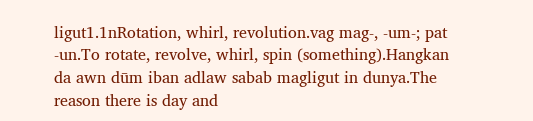ligut1.1nRotation, whirl, revolution.vag mag-, -um-; pat -un.To rotate, revolve, whirl, spin (something).Hangkan da awn dūm iban adlaw sabab magligut in dunya.The reason there is day and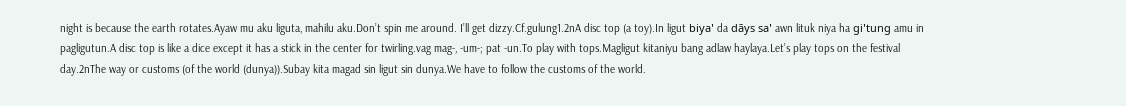night is because the earth rotates.Ayaw mu aku liguta, mahilu aku.Don’t spin me around. I’ll get dizzy.Cf.gulung1.2nA disc top (a toy).In ligut biyaꞌ da dāys saꞌ awn lituk niya ha giꞌtung amu in pagligutun.A disc top is like a dice except it has a stick in the center for twirling.vag mag-, -um-; pat -un.To play with tops.Magligut kitaniyu bang adlaw haylaya.Let’s play tops on the festival day.2nThe way or customs (of the world (dunya)).Subay kita magad sin ligut sin dunya.We have to follow the customs of the world.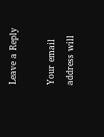Leave a Reply

Your email address will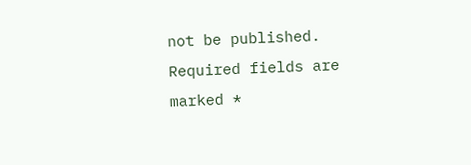not be published. Required fields are marked *